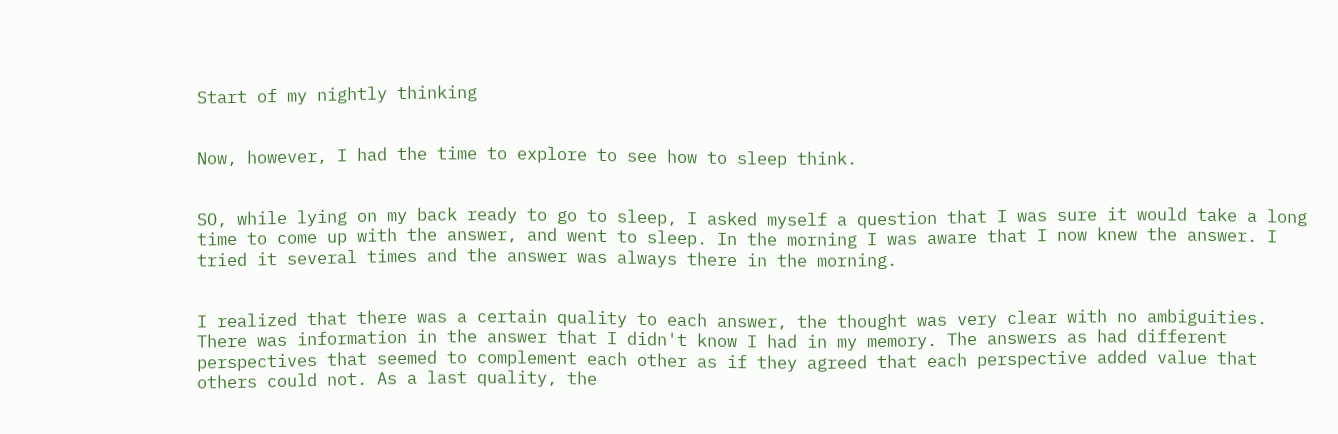Start of my nightly thinking


Now, however, I had the time to explore to see how to sleep think.


SO, while lying on my back ready to go to sleep, I asked myself a question that I was sure it would take a long time to come up with the answer, and went to sleep. In the morning I was aware that I now knew the answer. I tried it several times and the answer was always there in the morning.


I realized that there was a certain quality to each answer, the thought was very clear with no ambiguities. There was information in the answer that I didn't know I had in my memory. The answers as had different perspectives that seemed to complement each other as if they agreed that each perspective added value that others could not. As a last quality, the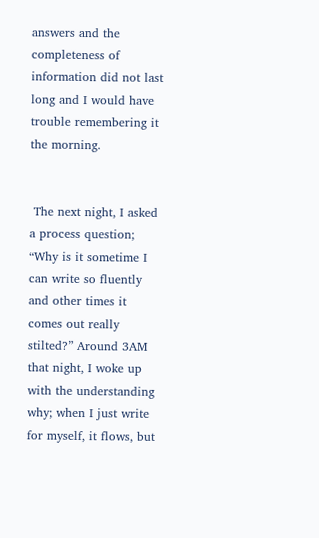answers and the completeness of information did not last long and I would have trouble remembering it the morning.


 The next night, I asked a process question; “Why is it sometime I can write so fluently and other times it comes out really stilted?” Around 3AM that night, I woke up with the understanding why; when I just write for myself, it flows, but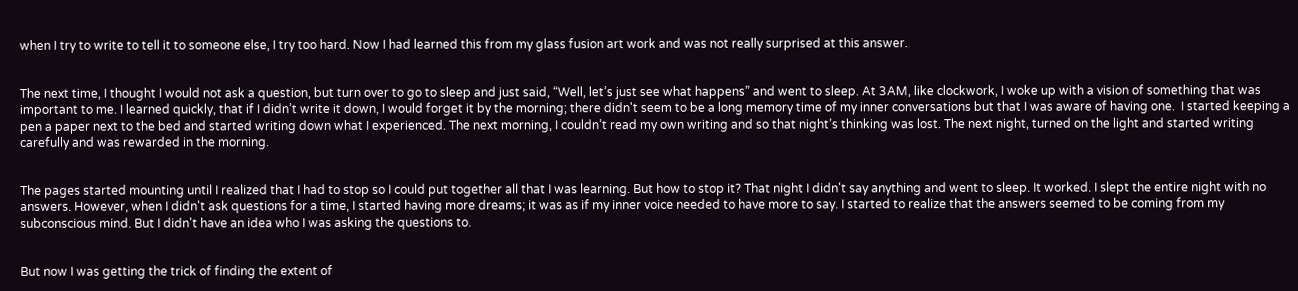when I try to write to tell it to someone else, I try too hard. Now I had learned this from my glass fusion art work and was not really surprised at this answer.


The next time, I thought I would not ask a question, but turn over to go to sleep and just said, “Well, let’s just see what happens” and went to sleep. At 3AM, like clockwork, I woke up with a vision of something that was important to me. I learned quickly, that if I didn’t write it down, I would forget it by the morning; there didn't seem to be a long memory time of my inner conversations but that I was aware of having one.  I started keeping a pen a paper next to the bed and started writing down what I experienced. The next morning, I couldn’t read my own writing and so that night’s thinking was lost. The next night, turned on the light and started writing carefully and was rewarded in the morning.


The pages started mounting until I realized that I had to stop so I could put together all that I was learning. But how to stop it? That night I didn't say anything and went to sleep. It worked. I slept the entire night with no answers. However, when I didn't ask questions for a time, I started having more dreams; it was as if my inner voice needed to have more to say. I started to realize that the answers seemed to be coming from my subconscious mind. But I didn't have an idea who I was asking the questions to.


But now I was getting the trick of finding the extent of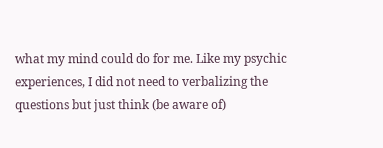what my mind could do for me. Like my psychic experiences, I did not need to verbalizing the questions but just think (be aware of)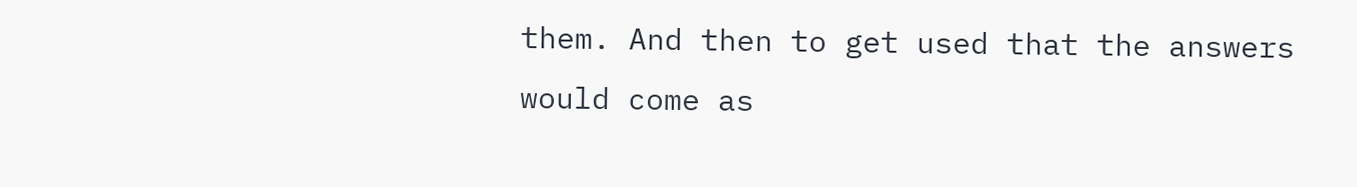them. And then to get used that the answers would come as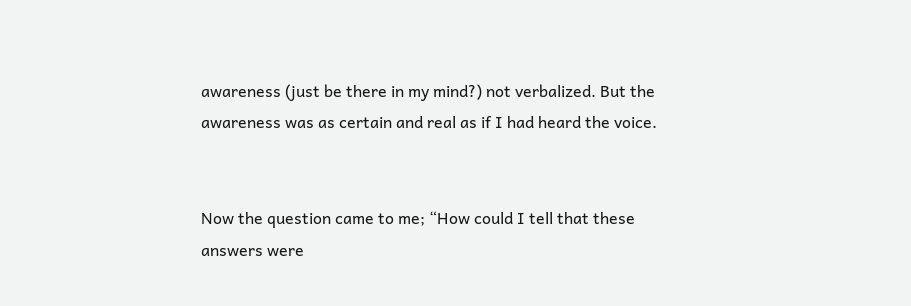awareness (just be there in my mind?) not verbalized. But the awareness was as certain and real as if I had heard the voice.


Now the question came to me; “How could I tell that these answers were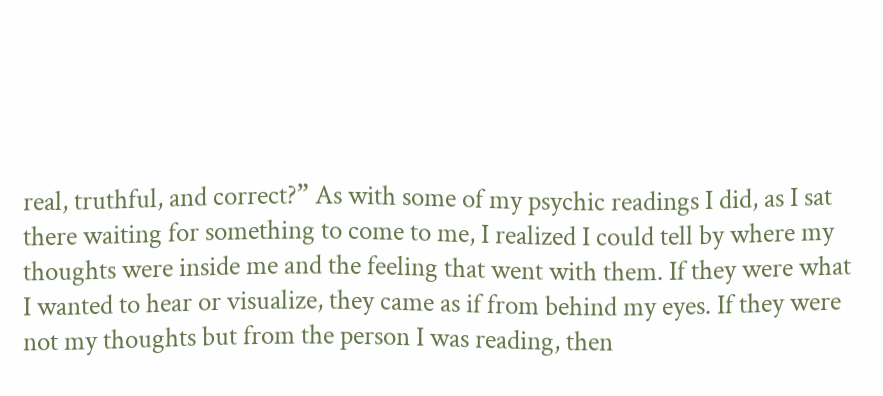real, truthful, and correct?” As with some of my psychic readings I did, as I sat there waiting for something to come to me, I realized I could tell by where my thoughts were inside me and the feeling that went with them. If they were what I wanted to hear or visualize, they came as if from behind my eyes. If they were not my thoughts but from the person I was reading, then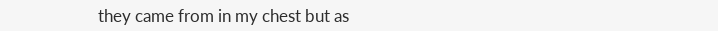they came from in my chest but as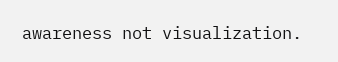awareness not visualization.